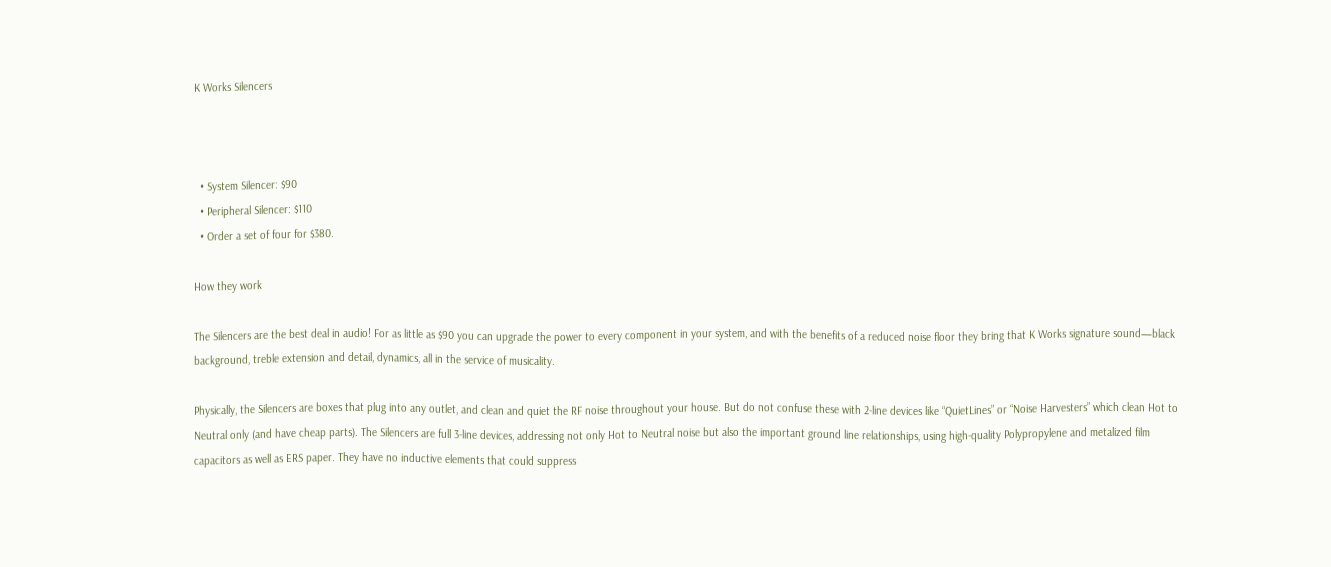K Works Silencers



  • System Silencer: $90
  • Peripheral Silencer: $110
  • Order a set of four for $380.

How they work

The Silencers are the best deal in audio! For as little as $90 you can upgrade the power to every component in your system, and with the benefits of a reduced noise floor they bring that K Works signature sound—black background, treble extension and detail, dynamics, all in the service of musicality.

Physically, the Silencers are boxes that plug into any outlet, and clean and quiet the RF noise throughout your house. But do not confuse these with 2-line devices like “QuietLines” or “Noise Harvesters” which clean Hot to Neutral only (and have cheap parts). The Silencers are full 3-line devices, addressing not only Hot to Neutral noise but also the important ground line relationships, using high-quality Polypropylene and metalized film capacitors as well as ERS paper. They have no inductive elements that could suppress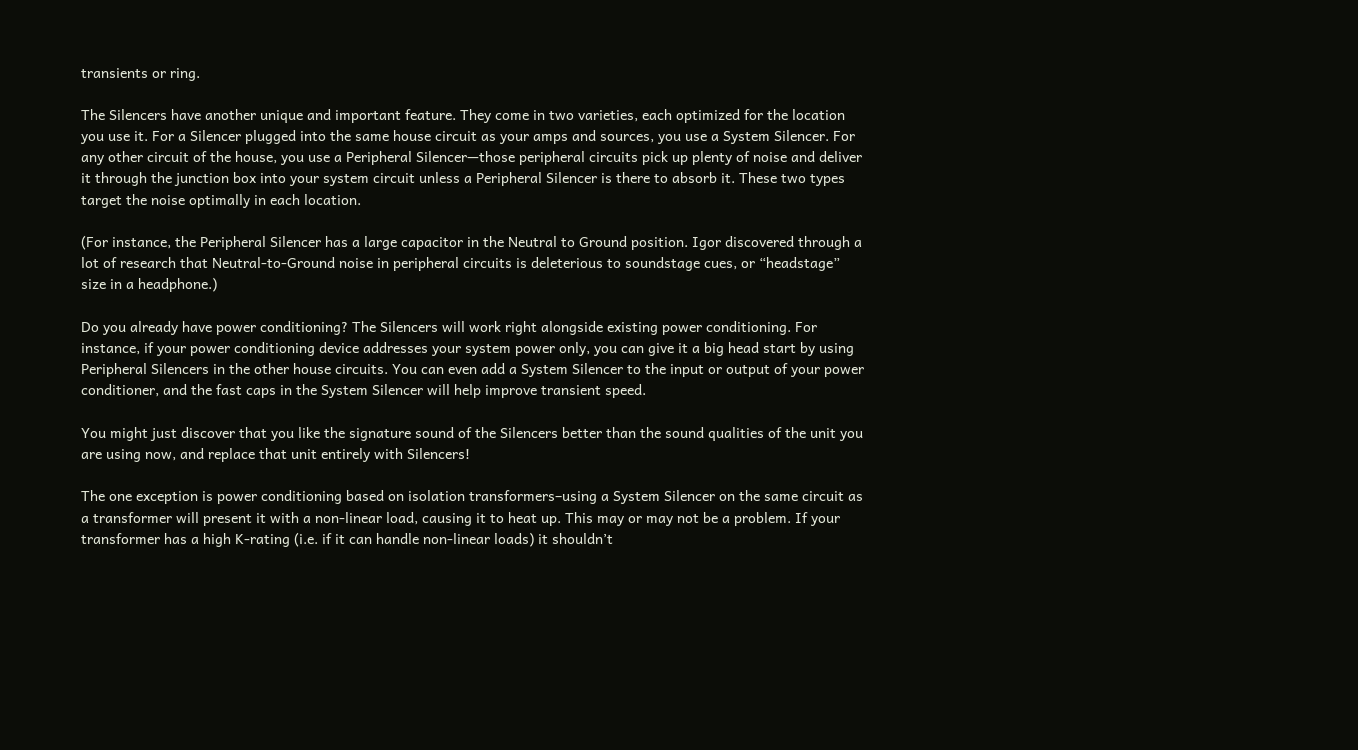transients or ring.

The Silencers have another unique and important feature. They come in two varieties, each optimized for the location you use it. For a Silencer plugged into the same house circuit as your amps and sources, you use a System Silencer. For any other circuit of the house, you use a Peripheral Silencer—those peripheral circuits pick up plenty of noise and deliver it through the junction box into your system circuit unless a Peripheral Silencer is there to absorb it. These two types target the noise optimally in each location.

(For instance, the Peripheral Silencer has a large capacitor in the Neutral to Ground position. Igor discovered through a lot of research that Neutral-to-Ground noise in peripheral circuits is deleterious to soundstage cues, or “headstage” size in a headphone.)

Do you already have power conditioning? The Silencers will work right alongside existing power conditioning. For instance, if your power conditioning device addresses your system power only, you can give it a big head start by using Peripheral Silencers in the other house circuits. You can even add a System Silencer to the input or output of your power conditioner, and the fast caps in the System Silencer will help improve transient speed.

You might just discover that you like the signature sound of the Silencers better than the sound qualities of the unit you are using now, and replace that unit entirely with Silencers!

The one exception is power conditioning based on isolation transformers–using a System Silencer on the same circuit as a transformer will present it with a non-linear load, causing it to heat up. This may or may not be a problem. If your transformer has a high K-rating (i.e. if it can handle non-linear loads) it shouldn’t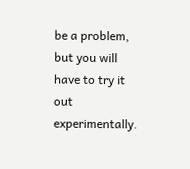be a problem, but you will have to try it out experimentally.